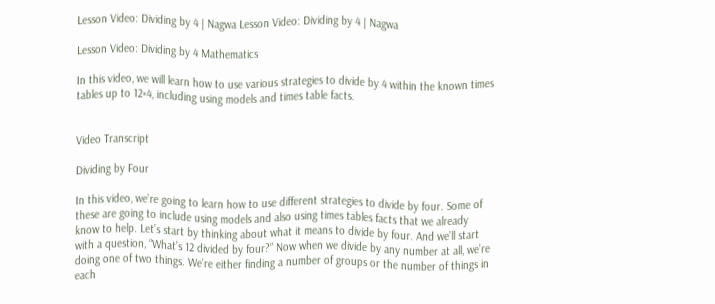Lesson Video: Dividing by 4 | Nagwa Lesson Video: Dividing by 4 | Nagwa

Lesson Video: Dividing by 4 Mathematics

In this video, we will learn how to use various strategies to divide by 4 within the known times tables up to 12×4, including using models and times table facts.


Video Transcript

Dividing by Four

In this video, we’re going to learn how to use different strategies to divide by four. Some of these are going to include using models and also using times tables facts that we already know to help. Let’s start by thinking about what it means to divide by four. And we’ll start with a question, “What’s 12 divided by four?” Now when we divide by any number at all, we’re doing one of two things. We’re either finding a number of groups or the number of things in each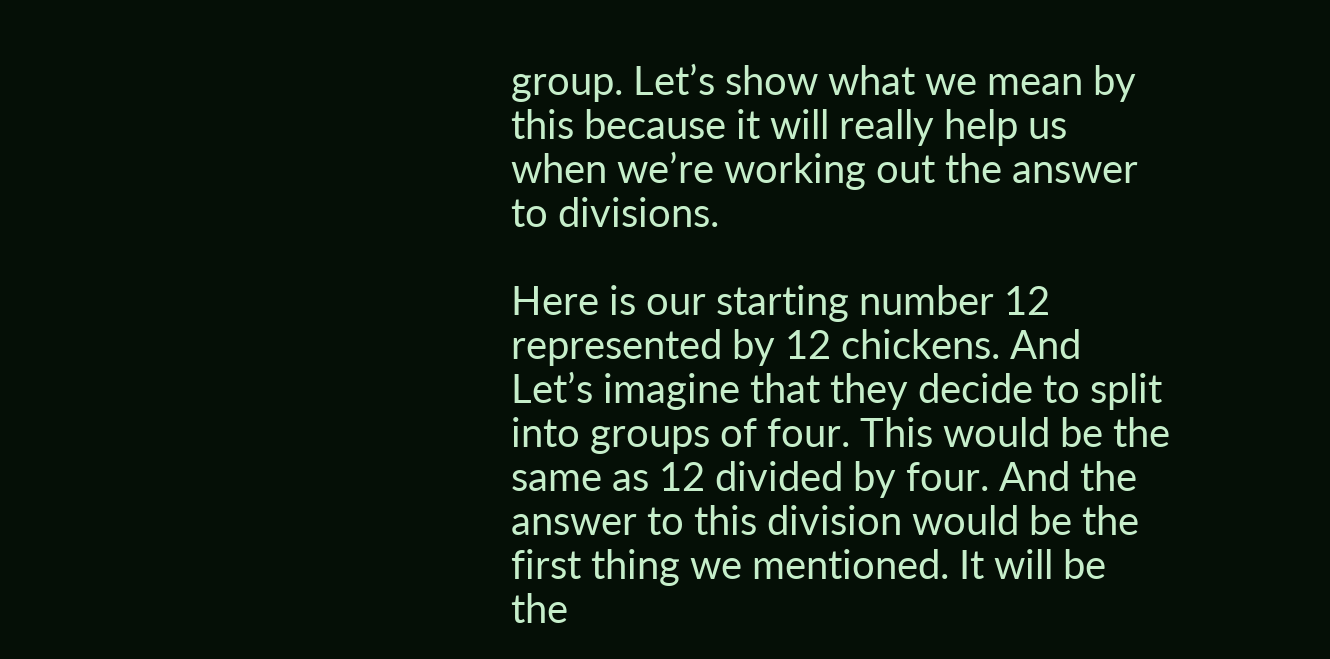group. Let’s show what we mean by this because it will really help us when we’re working out the answer to divisions.

Here is our starting number 12 represented by 12 chickens. And Let’s imagine that they decide to split into groups of four. This would be the same as 12 divided by four. And the answer to this division would be the first thing we mentioned. It will be the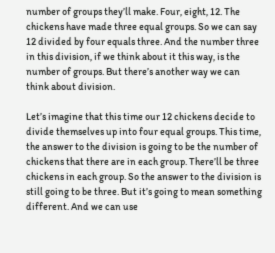number of groups they’ll make. Four, eight, 12. The chickens have made three equal groups. So we can say 12 divided by four equals three. And the number three in this division, if we think about it this way, is the number of groups. But there’s another way we can think about division.

Let’s imagine that this time our 12 chickens decide to divide themselves up into four equal groups. This time, the answer to the division is going to be the number of chickens that there are in each group. There’ll be three chickens in each group. So the answer to the division is still going to be three. But it’s going to mean something different. And we can use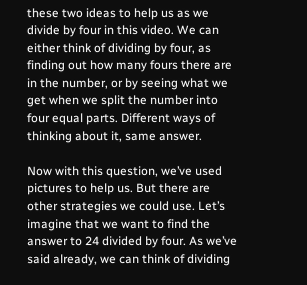these two ideas to help us as we divide by four in this video. We can either think of dividing by four, as finding out how many fours there are in the number, or by seeing what we get when we split the number into four equal parts. Different ways of thinking about it, same answer.

Now with this question, we’ve used pictures to help us. But there are other strategies we could use. Let’s imagine that we want to find the answer to 24 divided by four. As we’ve said already, we can think of dividing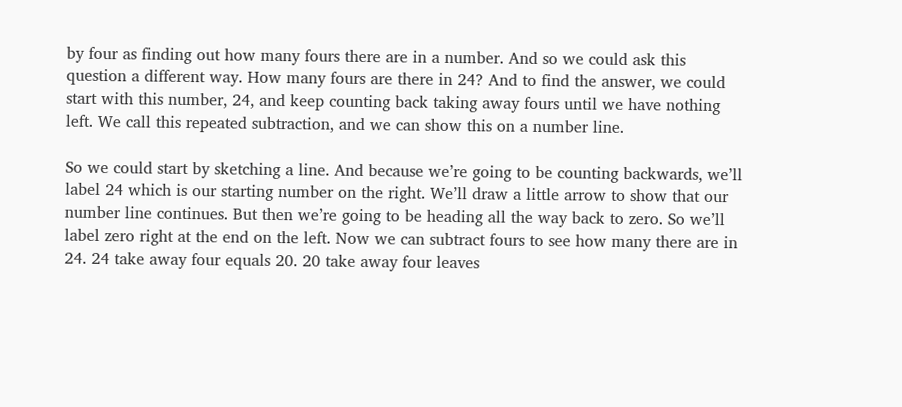by four as finding out how many fours there are in a number. And so we could ask this question a different way. How many fours are there in 24? And to find the answer, we could start with this number, 24, and keep counting back taking away fours until we have nothing left. We call this repeated subtraction, and we can show this on a number line.

So we could start by sketching a line. And because we’re going to be counting backwards, we’ll label 24 which is our starting number on the right. We’ll draw a little arrow to show that our number line continues. But then we’re going to be heading all the way back to zero. So we’ll label zero right at the end on the left. Now we can subtract fours to see how many there are in 24. 24 take away four equals 20. 20 take away four leaves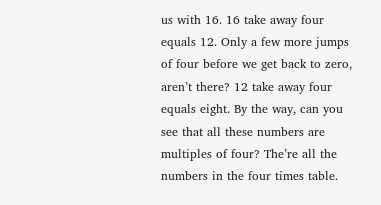us with 16. 16 take away four equals 12. Only a few more jumps of four before we get back to zero, aren’t there? 12 take away four equals eight. By the way, can you see that all these numbers are multiples of four? The’re all the numbers in the four times table.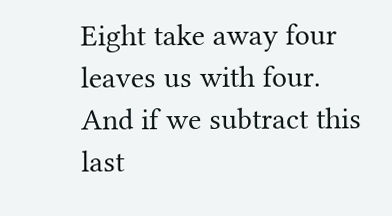Eight take away four leaves us with four. And if we subtract this last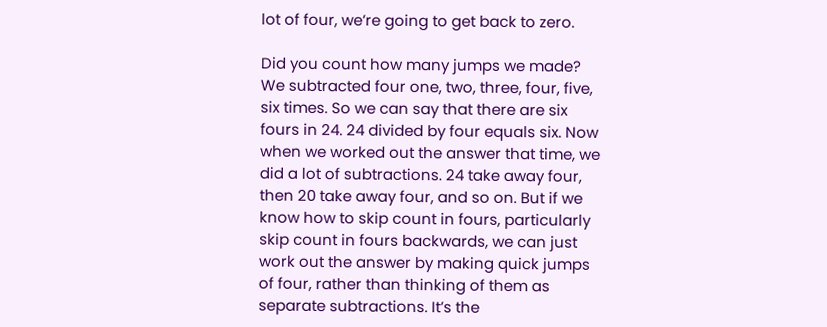lot of four, we’re going to get back to zero.

Did you count how many jumps we made? We subtracted four one, two, three, four, five, six times. So we can say that there are six fours in 24. 24 divided by four equals six. Now when we worked out the answer that time, we did a lot of subtractions. 24 take away four, then 20 take away four, and so on. But if we know how to skip count in fours, particularly skip count in fours backwards, we can just work out the answer by making quick jumps of four, rather than thinking of them as separate subtractions. It’s the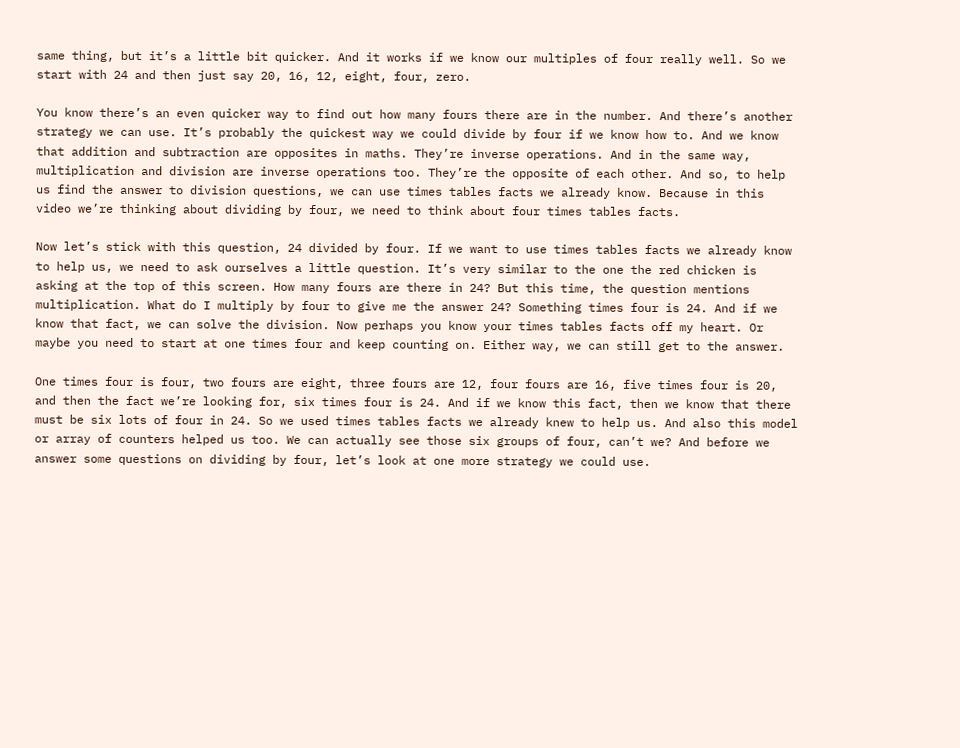same thing, but it’s a little bit quicker. And it works if we know our multiples of four really well. So we start with 24 and then just say 20, 16, 12, eight, four, zero.

You know there’s an even quicker way to find out how many fours there are in the number. And there’s another strategy we can use. It’s probably the quickest way we could divide by four if we know how to. And we know that addition and subtraction are opposites in maths. They’re inverse operations. And in the same way, multiplication and division are inverse operations too. They’re the opposite of each other. And so, to help us find the answer to division questions, we can use times tables facts we already know. Because in this video we’re thinking about dividing by four, we need to think about four times tables facts.

Now let’s stick with this question, 24 divided by four. If we want to use times tables facts we already know to help us, we need to ask ourselves a little question. It’s very similar to the one the red chicken is asking at the top of this screen. How many fours are there in 24? But this time, the question mentions multiplication. What do I multiply by four to give me the answer 24? Something times four is 24. And if we know that fact, we can solve the division. Now perhaps you know your times tables facts off my heart. Or maybe you need to start at one times four and keep counting on. Either way, we can still get to the answer.

One times four is four, two fours are eight, three fours are 12, four fours are 16, five times four is 20, and then the fact we’re looking for, six times four is 24. And if we know this fact, then we know that there must be six lots of four in 24. So we used times tables facts we already knew to help us. And also this model or array of counters helped us too. We can actually see those six groups of four, can’t we? And before we answer some questions on dividing by four, let’s look at one more strategy we could use.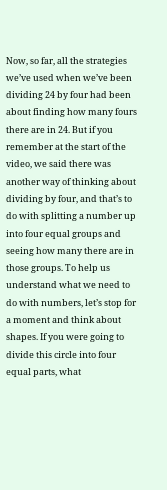Now, so far, all the strategies we’ve used when we’ve been dividing 24 by four had been about finding how many fours there are in 24. But if you remember at the start of the video, we said there was another way of thinking about dividing by four, and that’s to do with splitting a number up into four equal groups and seeing how many there are in those groups. To help us understand what we need to do with numbers, let’s stop for a moment and think about shapes. If you were going to divide this circle into four equal parts, what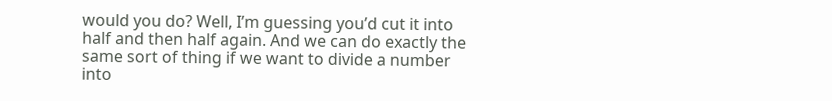would you do? Well, I’m guessing you’d cut it into half and then half again. And we can do exactly the same sort of thing if we want to divide a number into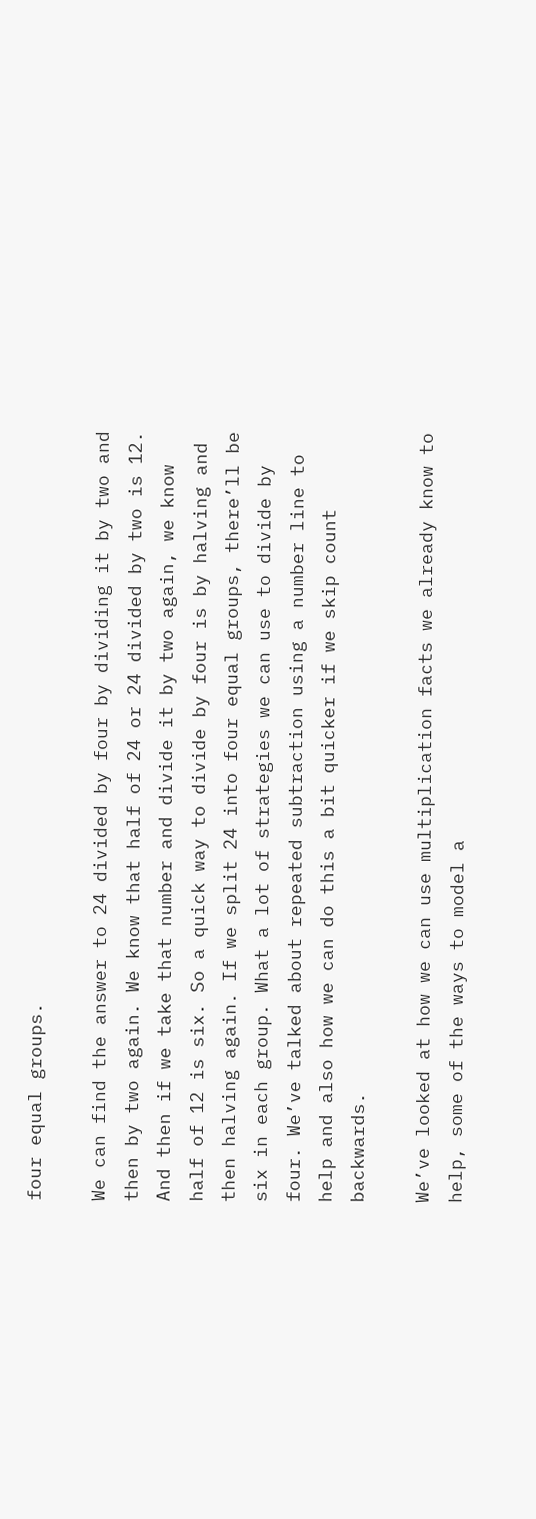four equal groups.

We can find the answer to 24 divided by four by dividing it by two and then by two again. We know that half of 24 or 24 divided by two is 12. And then if we take that number and divide it by two again, we know half of 12 is six. So a quick way to divide by four is by halving and then halving again. If we split 24 into four equal groups, there’ll be six in each group. What a lot of strategies we can use to divide by four. We’ve talked about repeated subtraction using a number line to help and also how we can do this a bit quicker if we skip count backwards.

We’ve looked at how we can use multiplication facts we already know to help, some of the ways to model a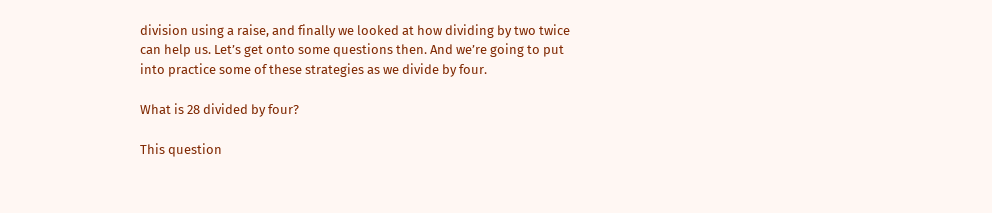division using a raise, and finally we looked at how dividing by two twice can help us. Let’s get onto some questions then. And we’re going to put into practice some of these strategies as we divide by four.

What is 28 divided by four?

This question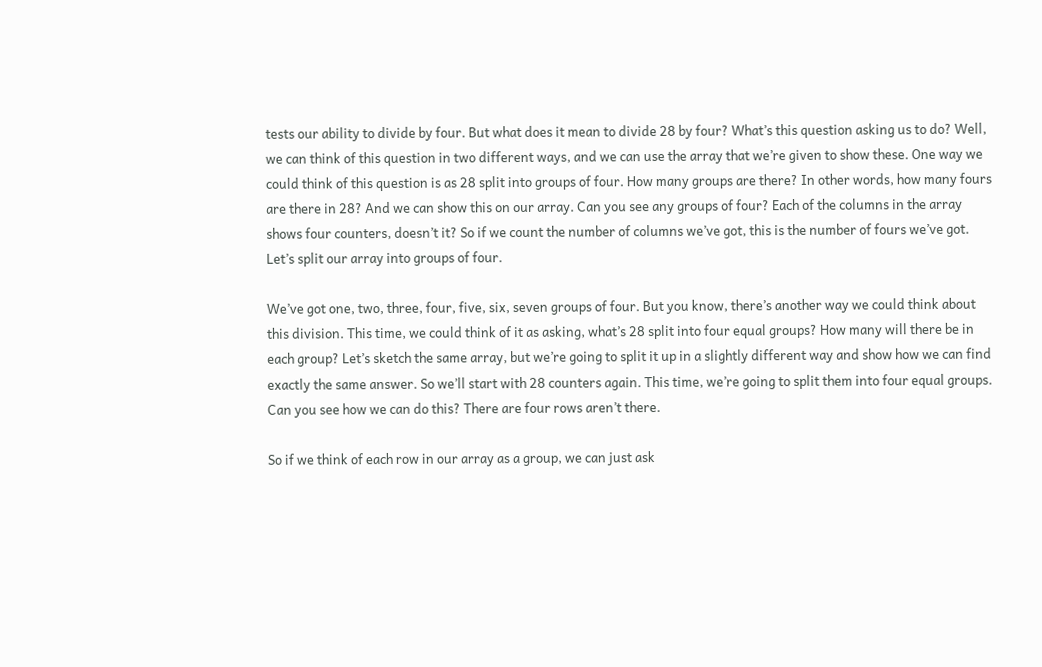tests our ability to divide by four. But what does it mean to divide 28 by four? What’s this question asking us to do? Well, we can think of this question in two different ways, and we can use the array that we’re given to show these. One way we could think of this question is as 28 split into groups of four. How many groups are there? In other words, how many fours are there in 28? And we can show this on our array. Can you see any groups of four? Each of the columns in the array shows four counters, doesn’t it? So if we count the number of columns we’ve got, this is the number of fours we’ve got. Let’s split our array into groups of four.

We’ve got one, two, three, four, five, six, seven groups of four. But you know, there’s another way we could think about this division. This time, we could think of it as asking, what’s 28 split into four equal groups? How many will there be in each group? Let’s sketch the same array, but we’re going to split it up in a slightly different way and show how we can find exactly the same answer. So we’ll start with 28 counters again. This time, we’re going to split them into four equal groups. Can you see how we can do this? There are four rows aren’t there.

So if we think of each row in our array as a group, we can just ask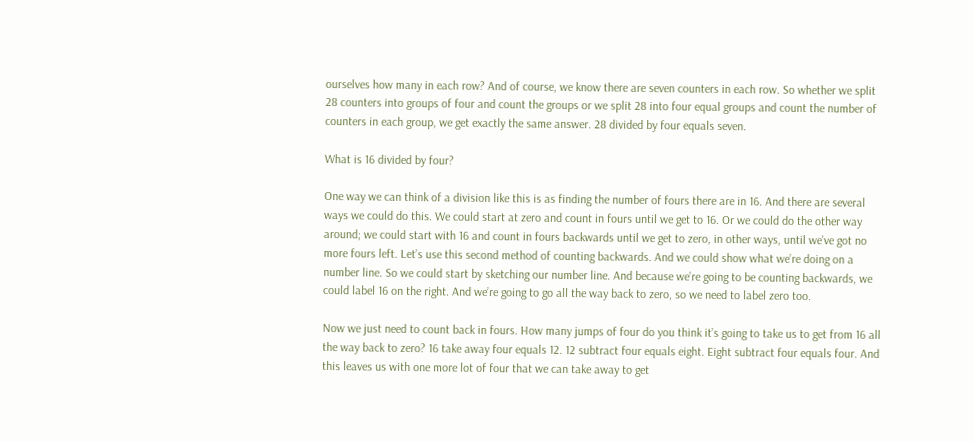ourselves how many in each row? And of course, we know there are seven counters in each row. So whether we split 28 counters into groups of four and count the groups or we split 28 into four equal groups and count the number of counters in each group, we get exactly the same answer. 28 divided by four equals seven.

What is 16 divided by four?

One way we can think of a division like this is as finding the number of fours there are in 16. And there are several ways we could do this. We could start at zero and count in fours until we get to 16. Or we could do the other way around; we could start with 16 and count in fours backwards until we get to zero, in other ways, until we’ve got no more fours left. Let’s use this second method of counting backwards. And we could show what we’re doing on a number line. So we could start by sketching our number line. And because we’re going to be counting backwards, we could label 16 on the right. And we’re going to go all the way back to zero, so we need to label zero too.

Now we just need to count back in fours. How many jumps of four do you think it’s going to take us to get from 16 all the way back to zero? 16 take away four equals 12. 12 subtract four equals eight. Eight subtract four equals four. And this leaves us with one more lot of four that we can take away to get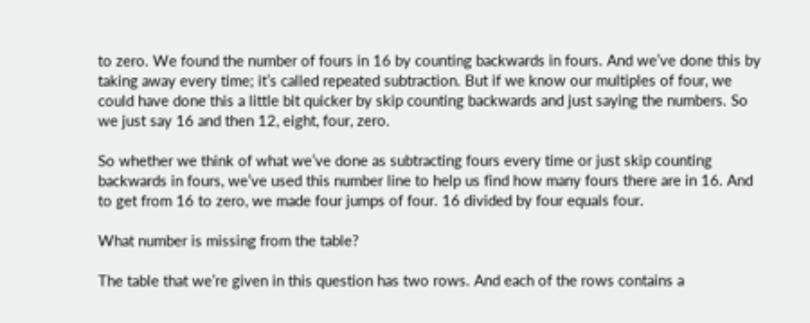to zero. We found the number of fours in 16 by counting backwards in fours. And we’ve done this by taking away every time; it’s called repeated subtraction. But if we know our multiples of four, we could have done this a little bit quicker by skip counting backwards and just saying the numbers. So we just say 16 and then 12, eight, four, zero.

So whether we think of what we’ve done as subtracting fours every time or just skip counting backwards in fours, we’ve used this number line to help us find how many fours there are in 16. And to get from 16 to zero, we made four jumps of four. 16 divided by four equals four.

What number is missing from the table?

The table that we’re given in this question has two rows. And each of the rows contains a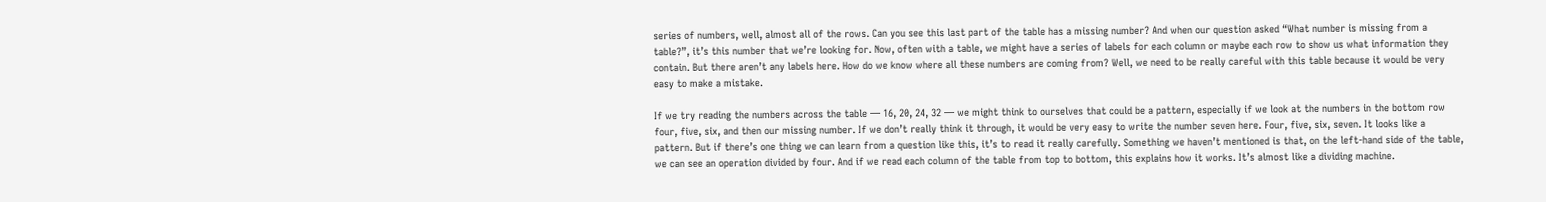series of numbers, well, almost all of the rows. Can you see this last part of the table has a missing number? And when our question asked “What number is missing from a table?”, it’s this number that we’re looking for. Now, often with a table, we might have a series of labels for each column or maybe each row to show us what information they contain. But there aren’t any labels here. How do we know where all these numbers are coming from? Well, we need to be really careful with this table because it would be very easy to make a mistake.

If we try reading the numbers across the table — 16, 20, 24, 32 — we might think to ourselves that could be a pattern, especially if we look at the numbers in the bottom row four, five, six, and then our missing number. If we don’t really think it through, it would be very easy to write the number seven here. Four, five, six, seven. It looks like a pattern. But if there’s one thing we can learn from a question like this, it’s to read it really carefully. Something we haven’t mentioned is that, on the left-hand side of the table, we can see an operation divided by four. And if we read each column of the table from top to bottom, this explains how it works. It’s almost like a dividing machine.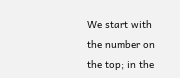We start with the number on the top; in the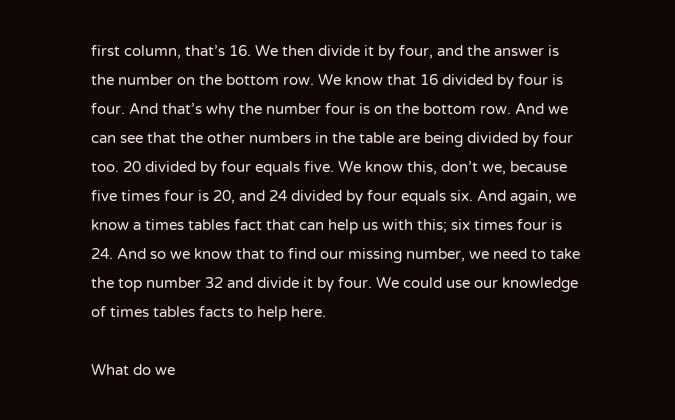first column, that’s 16. We then divide it by four, and the answer is the number on the bottom row. We know that 16 divided by four is four. And that’s why the number four is on the bottom row. And we can see that the other numbers in the table are being divided by four too. 20 divided by four equals five. We know this, don’t we, because five times four is 20, and 24 divided by four equals six. And again, we know a times tables fact that can help us with this; six times four is 24. And so we know that to find our missing number, we need to take the top number 32 and divide it by four. We could use our knowledge of times tables facts to help here.

What do we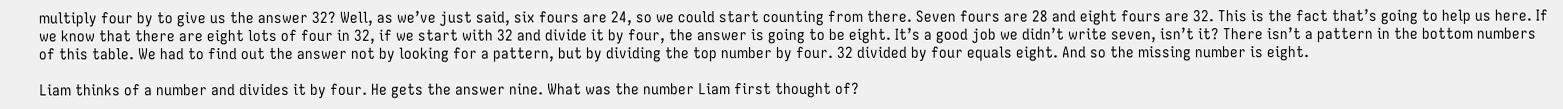multiply four by to give us the answer 32? Well, as we’ve just said, six fours are 24, so we could start counting from there. Seven fours are 28 and eight fours are 32. This is the fact that’s going to help us here. If we know that there are eight lots of four in 32, if we start with 32 and divide it by four, the answer is going to be eight. It’s a good job we didn’t write seven, isn’t it? There isn’t a pattern in the bottom numbers of this table. We had to find out the answer not by looking for a pattern, but by dividing the top number by four. 32 divided by four equals eight. And so the missing number is eight.

Liam thinks of a number and divides it by four. He gets the answer nine. What was the number Liam first thought of?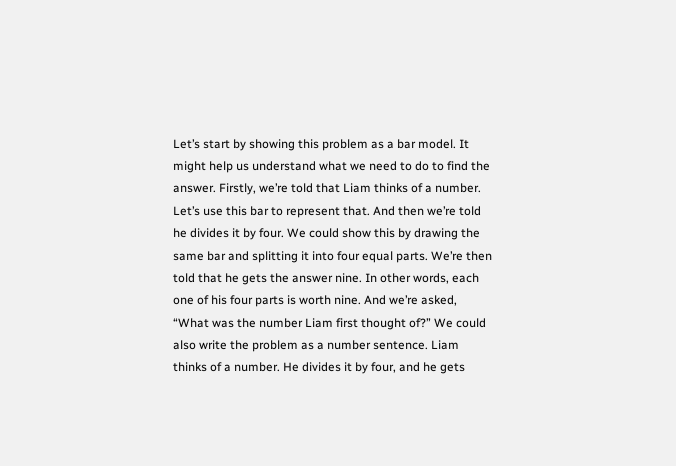Let’s start by showing this problem as a bar model. It might help us understand what we need to do to find the answer. Firstly, we’re told that Liam thinks of a number. Let’s use this bar to represent that. And then we’re told he divides it by four. We could show this by drawing the same bar and splitting it into four equal parts. We’re then told that he gets the answer nine. In other words, each one of his four parts is worth nine. And we’re asked, “What was the number Liam first thought of?” We could also write the problem as a number sentence. Liam thinks of a number. He divides it by four, and he gets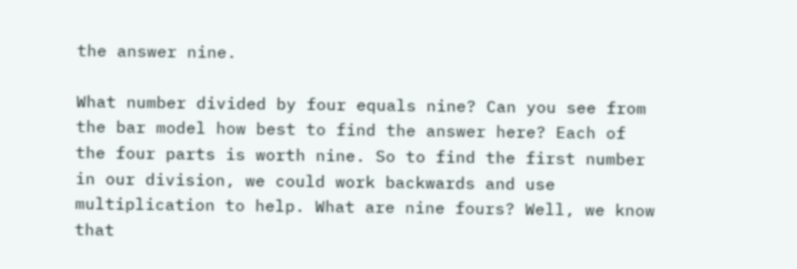the answer nine.

What number divided by four equals nine? Can you see from the bar model how best to find the answer here? Each of the four parts is worth nine. So to find the first number in our division, we could work backwards and use multiplication to help. What are nine fours? Well, we know that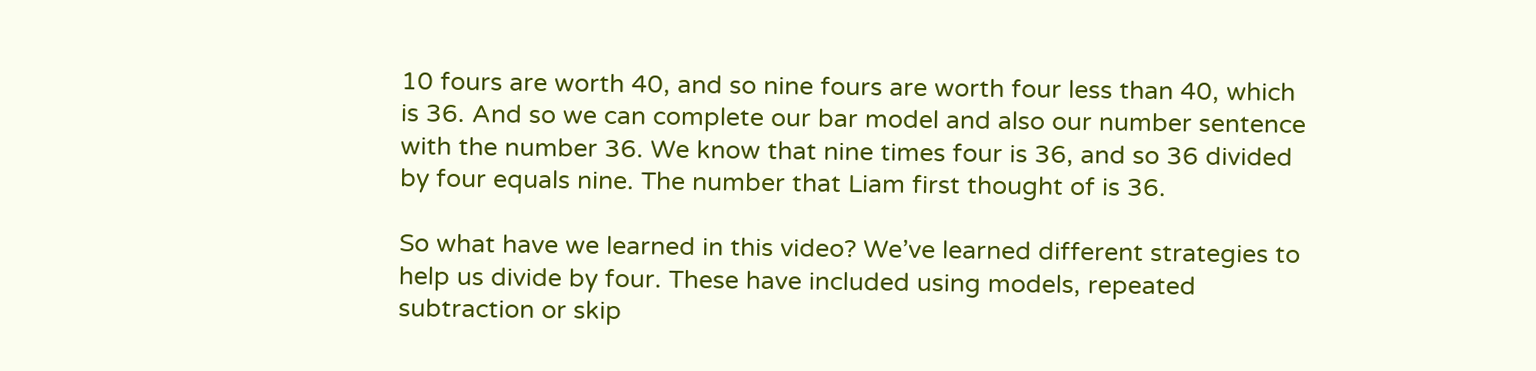10 fours are worth 40, and so nine fours are worth four less than 40, which is 36. And so we can complete our bar model and also our number sentence with the number 36. We know that nine times four is 36, and so 36 divided by four equals nine. The number that Liam first thought of is 36.

So what have we learned in this video? We’ve learned different strategies to help us divide by four. These have included using models, repeated subtraction or skip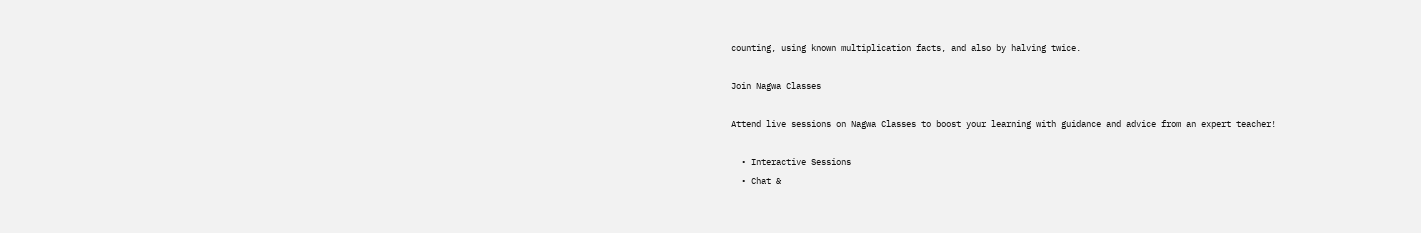counting, using known multiplication facts, and also by halving twice.

Join Nagwa Classes

Attend live sessions on Nagwa Classes to boost your learning with guidance and advice from an expert teacher!

  • Interactive Sessions
  • Chat &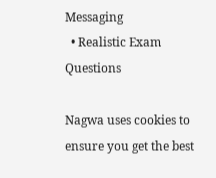Messaging
  • Realistic Exam Questions

Nagwa uses cookies to ensure you get the best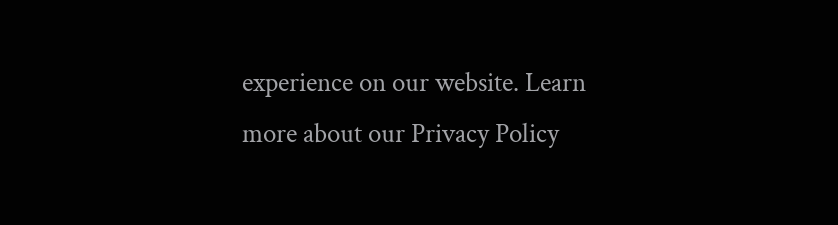experience on our website. Learn more about our Privacy Policy